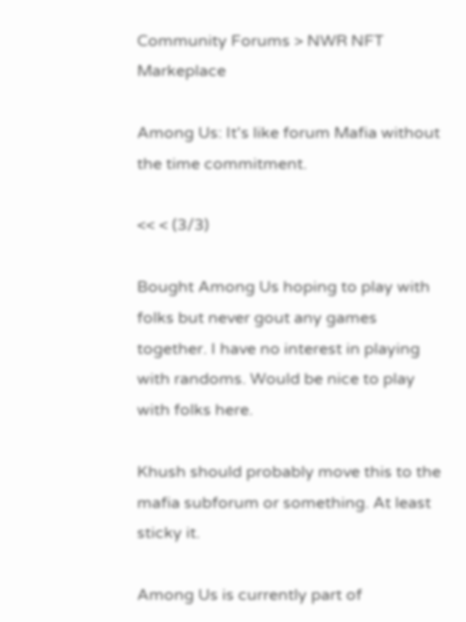Community Forums > NWR NFT Markeplace

Among Us: It's like forum Mafia without the time commitment.

<< < (3/3)

Bought Among Us hoping to play with folks but never gout any games together. I have no interest in playing with randoms. Would be nice to play with folks here.

Khush should probably move this to the mafia subforum or something. At least sticky it.

Among Us is currently part of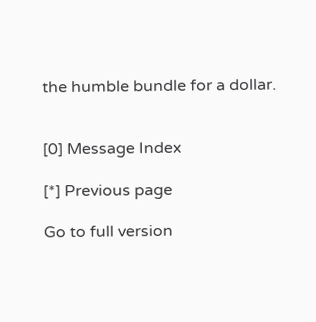the humble bundle for a dollar.


[0] Message Index

[*] Previous page

Go to full version